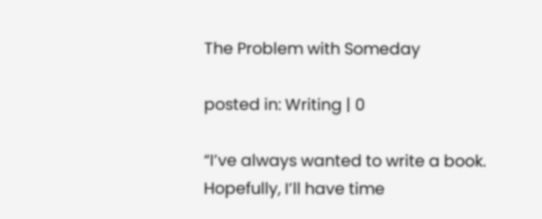The Problem with Someday

posted in: Writing | 0

“I’ve always wanted to write a book. Hopefully, I’ll have time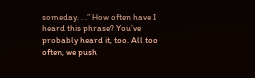someday. . .” How often have I heard this phrase? You’ve probably heard it, too. All too often, we push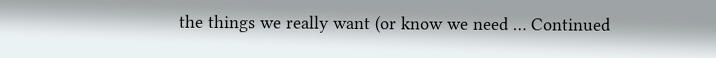the things we really want (or know we need … Continued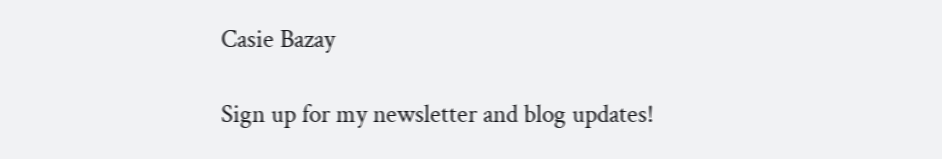Casie Bazay

Sign up for my newsletter and blog updates!